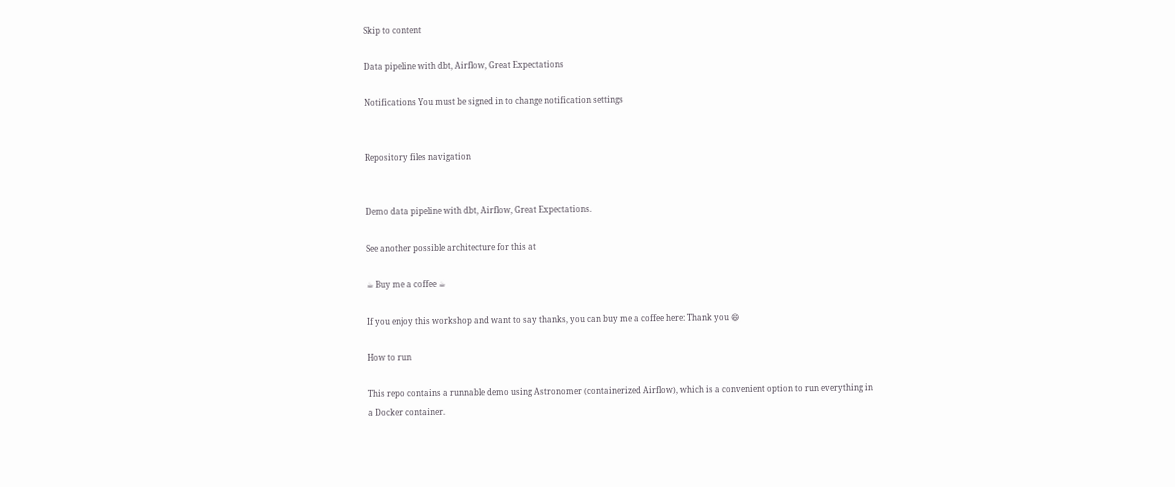Skip to content

Data pipeline with dbt, Airflow, Great Expectations

Notifications You must be signed in to change notification settings


Repository files navigation


Demo data pipeline with dbt, Airflow, Great Expectations.

See another possible architecture for this at

☕ Buy me a coffee ☕

If you enjoy this workshop and want to say thanks, you can buy me a coffee here: Thank you 😄

How to run

This repo contains a runnable demo using Astronomer (containerized Airflow), which is a convenient option to run everything in a Docker container.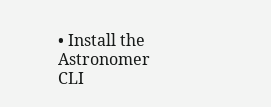• Install the Astronomer CLI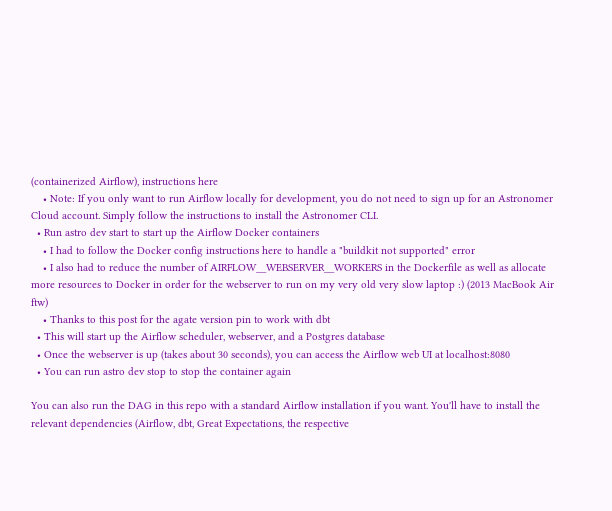(containerized Airflow), instructions here
    • Note: If you only want to run Airflow locally for development, you do not need to sign up for an Astronomer Cloud account. Simply follow the instructions to install the Astronomer CLI.
  • Run astro dev start to start up the Airflow Docker containers
    • I had to follow the Docker config instructions here to handle a "buildkit not supported" error
    • I also had to reduce the number of AIRFLOW__WEBSERVER__WORKERS in the Dockerfile as well as allocate more resources to Docker in order for the webserver to run on my very old very slow laptop :) (2013 MacBook Air ftw)
    • Thanks to this post for the agate version pin to work with dbt
  • This will start up the Airflow scheduler, webserver, and a Postgres database
  • Once the webserver is up (takes about 30 seconds), you can access the Airflow web UI at localhost:8080
  • You can run astro dev stop to stop the container again

You can also run the DAG in this repo with a standard Airflow installation if you want. You'll have to install the relevant dependencies (Airflow, dbt, Great Expectations, the respective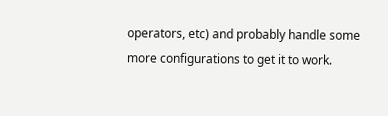operators, etc) and probably handle some more configurations to get it to work.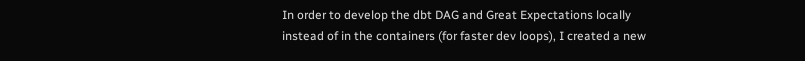In order to develop the dbt DAG and Great Expectations locally instead of in the containers (for faster dev loops), I created a new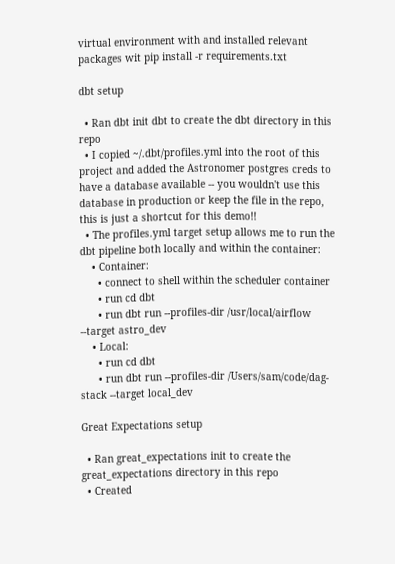virtual environment with and installed relevant packages wit pip install -r requirements.txt

dbt setup

  • Ran dbt init dbt to create the dbt directory in this repo
  • I copied ~/.dbt/profiles.yml into the root of this project and added the Astronomer postgres creds to have a database available -- you wouldn't use this database in production or keep the file in the repo, this is just a shortcut for this demo!!
  • The profiles.yml target setup allows me to run the dbt pipeline both locally and within the container:
    • Container:
      • connect to shell within the scheduler container
      • run cd dbt
      • run dbt run --profiles-dir /usr/local/airflow --target astro_dev
    • Local:
      • run cd dbt
      • run dbt run --profiles-dir /Users/sam/code/dag-stack --target local_dev

Great Expectations setup

  • Ran great_expectations init to create the great_expectations directory in this repo
  • Created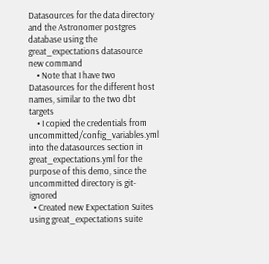Datasources for the data directory and the Astronomer postgres database using the great_expectations datasource new command
    • Note that I have two Datasources for the different host names, similar to the two dbt targets
    • I copied the credentials from uncommitted/config_variables.yml into the datasources section in great_expectations.yml for the purpose of this demo, since the uncommitted directory is git-ignored
  • Created new Expectation Suites using great_expectations suite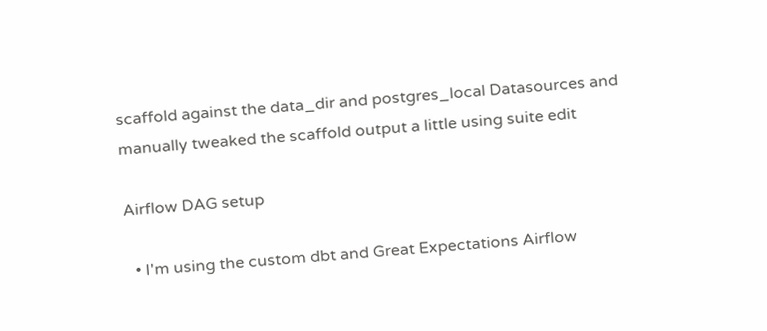scaffold against the data_dir and postgres_local Datasources and manually tweaked the scaffold output a little using suite edit

Airflow DAG setup

  • I'm using the custom dbt and Great Expectations Airflow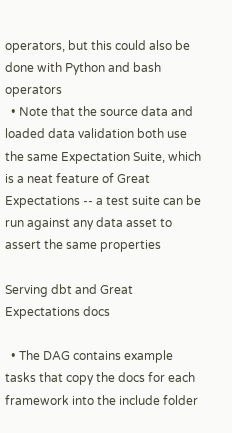operators, but this could also be done with Python and bash operators
  • Note that the source data and loaded data validation both use the same Expectation Suite, which is a neat feature of Great Expectations -- a test suite can be run against any data asset to assert the same properties

Serving dbt and Great Expectations docs

  • The DAG contains example tasks that copy the docs for each framework into the include folder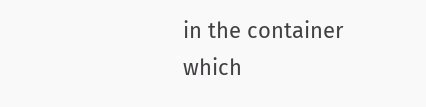in the container which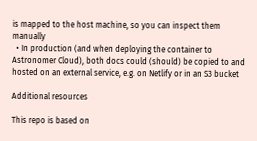is mapped to the host machine, so you can inspect them manually
  • In production (and when deploying the container to Astronomer Cloud), both docs could (should) be copied to and hosted on an external service, e.g. on Netlify or in an S3 bucket

Additional resources

This repo is based on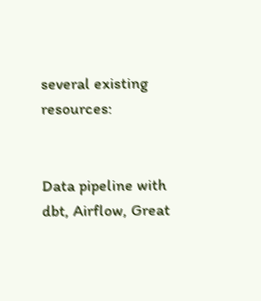several existing resources:


Data pipeline with dbt, Airflow, Great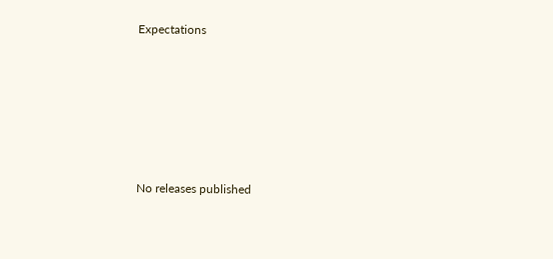Expectations






No releases published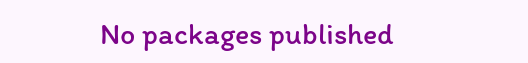No packages published